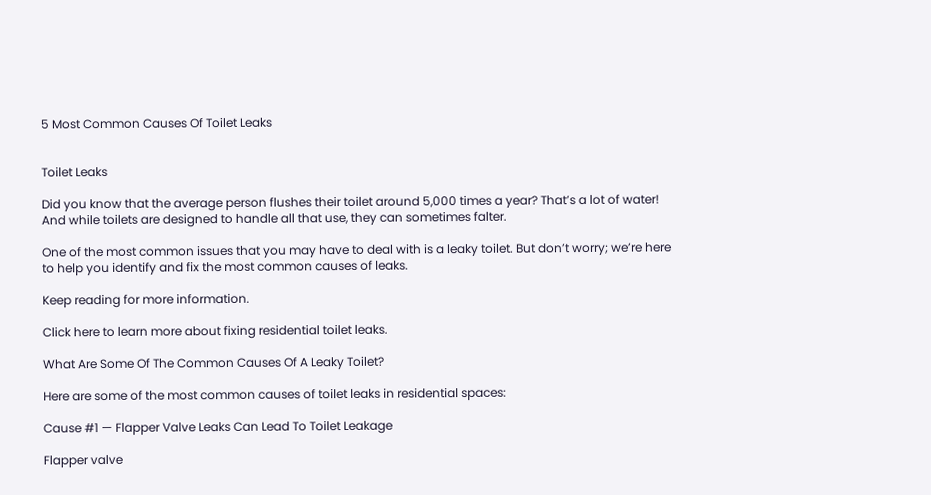5 Most Common Causes Of Toilet Leaks


Toilet Leaks

Did you know that the average person flushes their toilet around 5,000 times a year? That’s a lot of water! And while toilets are designed to handle all that use, they can sometimes falter.

One of the most common issues that you may have to deal with is a leaky toilet. But don’t worry; we’re here to help you identify and fix the most common causes of leaks.

Keep reading for more information.

Click here to learn more about fixing residential toilet leaks.

What Are Some Of The Common Causes Of A Leaky Toilet?

Here are some of the most common causes of toilet leaks in residential spaces:

Cause #1 — Flapper Valve Leaks Can Lead To Toilet Leakage

Flapper valve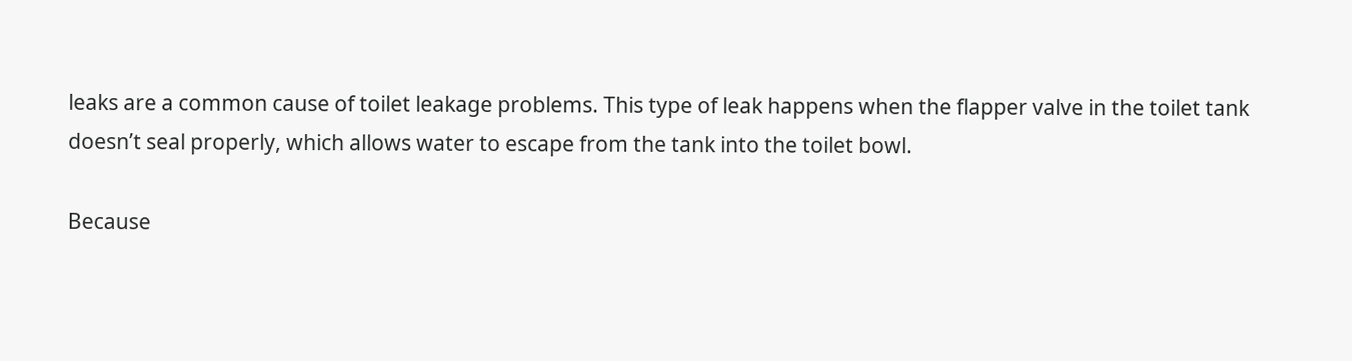leaks are a common cause of toilet leakage problems. This type of leak happens when the flapper valve in the toilet tank doesn’t seal properly, which allows water to escape from the tank into the toilet bowl.

Because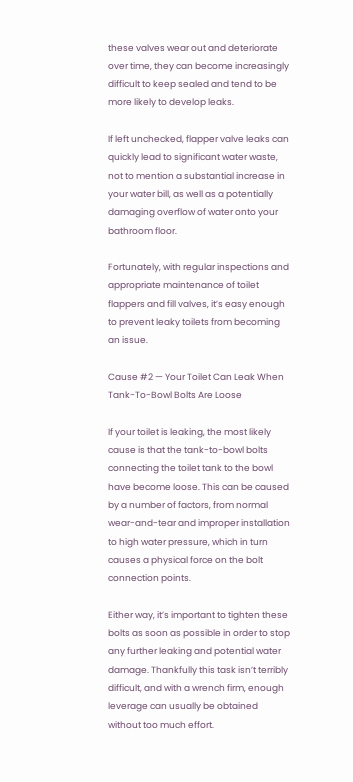these valves wear out and deteriorate over time, they can become increasingly difficult to keep sealed and tend to be more likely to develop leaks.

If left unchecked, flapper valve leaks can quickly lead to significant water waste, not to mention a substantial increase in your water bill, as well as a potentially damaging overflow of water onto your bathroom floor.

Fortunately, with regular inspections and appropriate maintenance of toilet flappers and fill valves, it’s easy enough to prevent leaky toilets from becoming an issue.

Cause #2 — Your Toilet Can Leak When Tank-To-Bowl Bolts Are Loose

If your toilet is leaking, the most likely cause is that the tank-to-bowl bolts connecting the toilet tank to the bowl have become loose. This can be caused by a number of factors, from normal wear-and-tear and improper installation to high water pressure, which in turn causes a physical force on the bolt connection points.

Either way, it’s important to tighten these bolts as soon as possible in order to stop any further leaking and potential water damage. Thankfully this task isn’t terribly difficult, and with a wrench firm, enough leverage can usually be obtained without too much effort.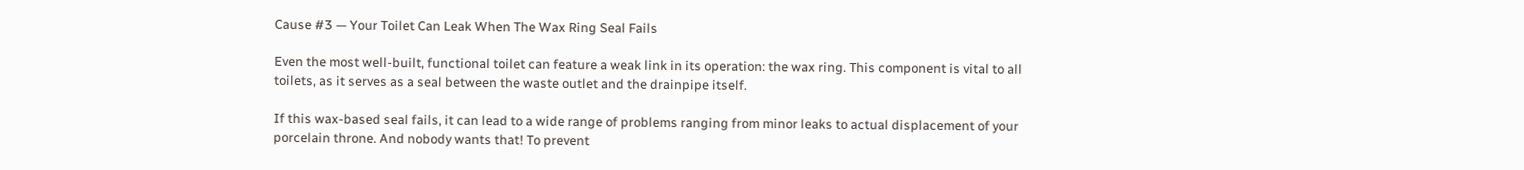Cause #3 — Your Toilet Can Leak When The Wax Ring Seal Fails

Even the most well-built, functional toilet can feature a weak link in its operation: the wax ring. This component is vital to all toilets, as it serves as a seal between the waste outlet and the drainpipe itself.

If this wax-based seal fails, it can lead to a wide range of problems ranging from minor leaks to actual displacement of your porcelain throne. And nobody wants that! To prevent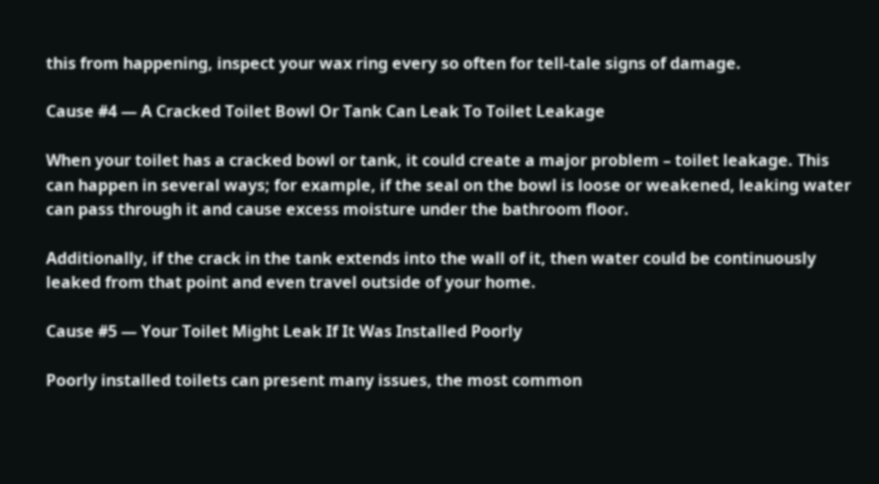this from happening, inspect your wax ring every so often for tell-tale signs of damage.

Cause #4 — A Cracked Toilet Bowl Or Tank Can Leak To Toilet Leakage

When your toilet has a cracked bowl or tank, it could create a major problem – toilet leakage. This can happen in several ways; for example, if the seal on the bowl is loose or weakened, leaking water can pass through it and cause excess moisture under the bathroom floor.

Additionally, if the crack in the tank extends into the wall of it, then water could be continuously leaked from that point and even travel outside of your home.

Cause #5 — Your Toilet Might Leak If It Was Installed Poorly

Poorly installed toilets can present many issues, the most common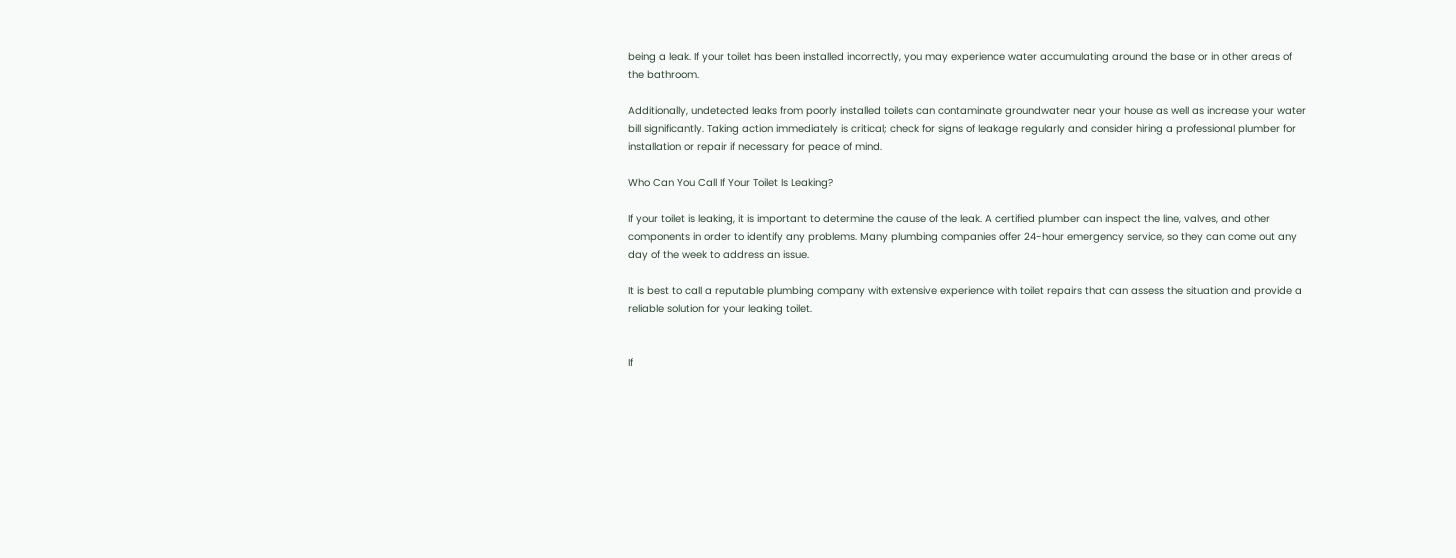being a leak. If your toilet has been installed incorrectly, you may experience water accumulating around the base or in other areas of the bathroom.

Additionally, undetected leaks from poorly installed toilets can contaminate groundwater near your house as well as increase your water bill significantly. Taking action immediately is critical; check for signs of leakage regularly and consider hiring a professional plumber for installation or repair if necessary for peace of mind.

Who Can You Call If Your Toilet Is Leaking?

If your toilet is leaking, it is important to determine the cause of the leak. A certified plumber can inspect the line, valves, and other components in order to identify any problems. Many plumbing companies offer 24-hour emergency service, so they can come out any day of the week to address an issue.

It is best to call a reputable plumbing company with extensive experience with toilet repairs that can assess the situation and provide a reliable solution for your leaking toilet.


If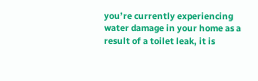you’re currently experiencing water damage in your home as a result of a toilet leak, it is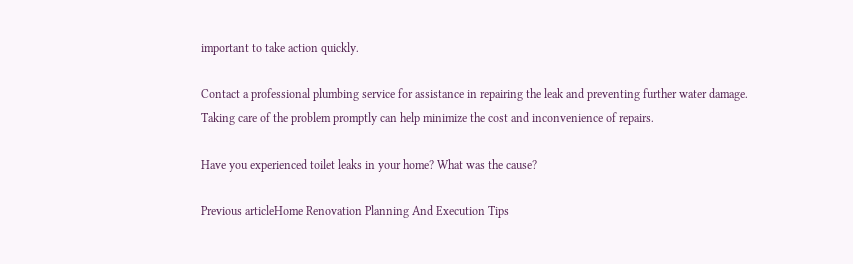important to take action quickly.

Contact a professional plumbing service for assistance in repairing the leak and preventing further water damage. Taking care of the problem promptly can help minimize the cost and inconvenience of repairs.

Have you experienced toilet leaks in your home? What was the cause?

Previous articleHome Renovation Planning And Execution Tips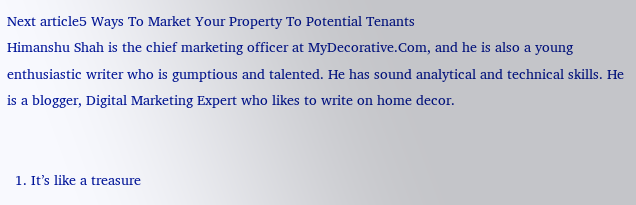Next article5 Ways To Market Your Property To Potential Tenants
Himanshu Shah is the chief marketing officer at MyDecorative.Com, and he is also a young enthusiastic writer who is gumptious and talented. He has sound analytical and technical skills. He is a blogger, Digital Marketing Expert who likes to write on home decor.


  1. It’s like a treasure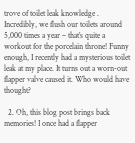trove of toilet leak knowledge . Incredibly, we flush our toilets around 5,000 times a year – that’s quite a workout for the porcelain throne! Funny enough, I recently had a mysterious toilet leak at my place. It turns out a worn-out flapper valve caused it. Who would have thought?

  2. Oh, this blog post brings back memories! I once had a flapper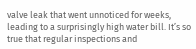valve leak that went unnoticed for weeks, leading to a surprisingly high water bill. It’s so true that regular inspections and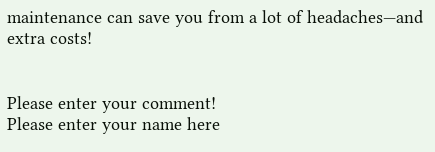maintenance can save you from a lot of headaches—and extra costs!


Please enter your comment!
Please enter your name here